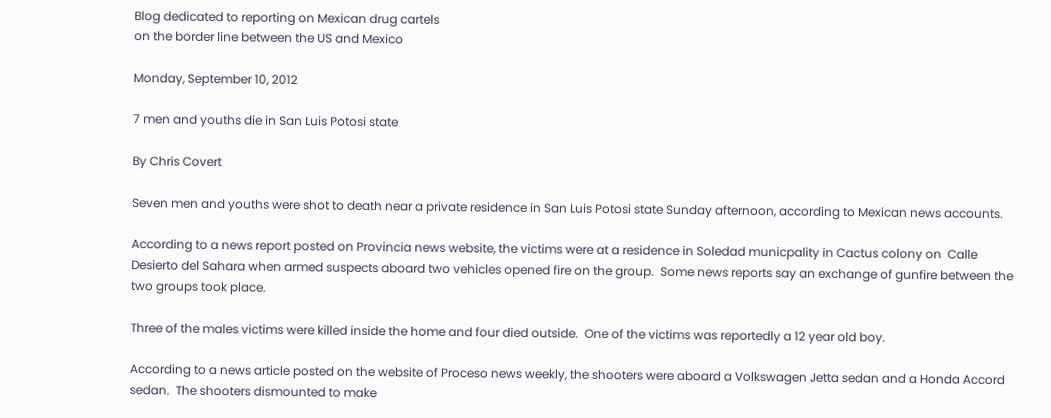Blog dedicated to reporting on Mexican drug cartels
on the border line between the US and Mexico

Monday, September 10, 2012

7 men and youths die in San Luis Potosi state

By Chris Covert

Seven men and youths were shot to death near a private residence in San Luis Potosi state Sunday afternoon, according to Mexican news accounts.

According to a news report posted on Provincia news website, the victims were at a residence in Soledad municpality in Cactus colony on  Calle Desierto del Sahara when armed suspects aboard two vehicles opened fire on the group.  Some news reports say an exchange of gunfire between the two groups took place.

Three of the males victims were killed inside the home and four died outside.  One of the victims was reportedly a 12 year old boy.

According to a news article posted on the website of Proceso news weekly, the shooters were aboard a Volkswagen Jetta sedan and a Honda Accord sedan.  The shooters dismounted to make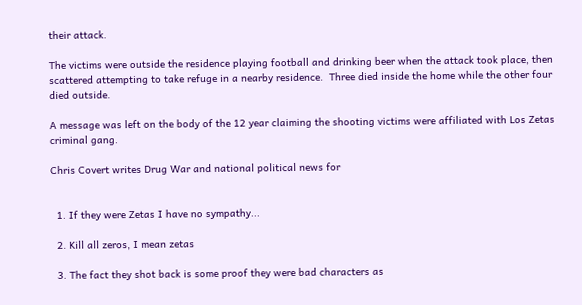their attack.

The victims were outside the residence playing football and drinking beer when the attack took place, then scattered attempting to take refuge in a nearby residence.  Three died inside the home while the other four died outside.

A message was left on the body of the 12 year claiming the shooting victims were affiliated with Los Zetas criminal gang.

Chris Covert writes Drug War and national political news for


  1. If they were Zetas I have no sympathy...

  2. Kill all zeros, I mean zetas

  3. The fact they shot back is some proof they were bad characters as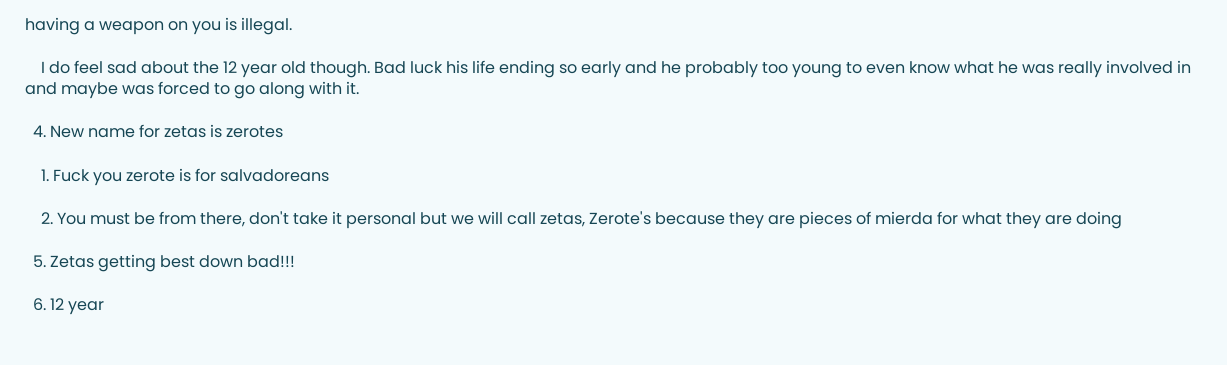having a weapon on you is illegal.

    I do feel sad about the 12 year old though. Bad luck his life ending so early and he probably too young to even know what he was really involved in and maybe was forced to go along with it.

  4. New name for zetas is zerotes

    1. Fuck you zerote is for salvadoreans

    2. You must be from there, don't take it personal but we will call zetas, Zerote's because they are pieces of mierda for what they are doing

  5. Zetas getting best down bad!!!

  6. 12 year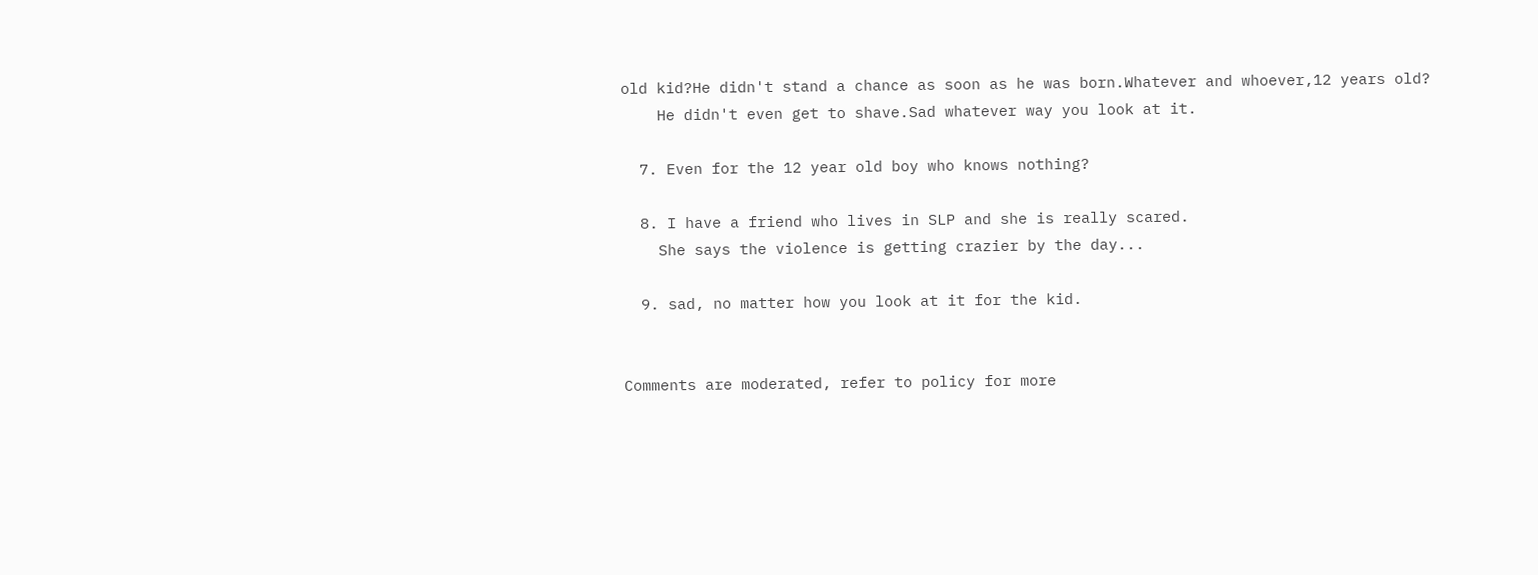old kid?He didn't stand a chance as soon as he was born.Whatever and whoever,12 years old?
    He didn't even get to shave.Sad whatever way you look at it.

  7. Even for the 12 year old boy who knows nothing?

  8. I have a friend who lives in SLP and she is really scared.
    She says the violence is getting crazier by the day...

  9. sad, no matter how you look at it for the kid.


Comments are moderated, refer to policy for more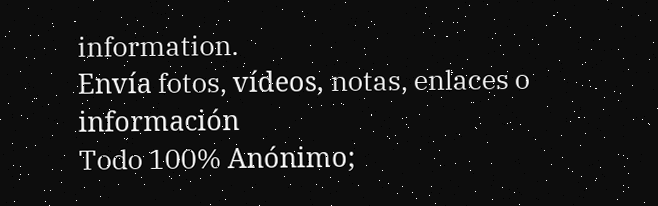information.
Envía fotos, vídeos, notas, enlaces o información
Todo 100% Anónimo;